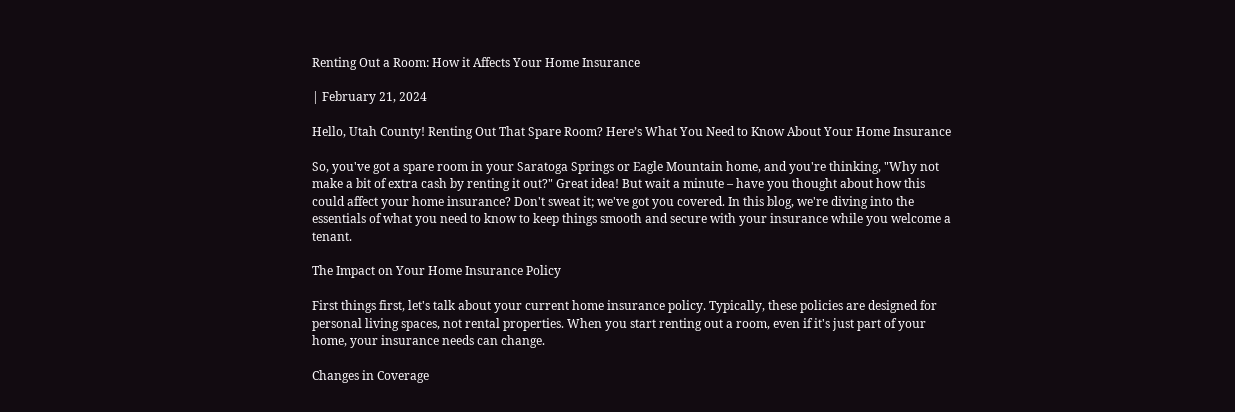Renting Out a Room: How it Affects Your Home Insurance

| February 21, 2024

Hello, Utah County! Renting Out That Spare Room? Here’s What You Need to Know About Your Home Insurance

So, you've got a spare room in your Saratoga Springs or Eagle Mountain home, and you're thinking, "Why not make a bit of extra cash by renting it out?" Great idea! But wait a minute – have you thought about how this could affect your home insurance? Don't sweat it; we've got you covered. In this blog, we're diving into the essentials of what you need to know to keep things smooth and secure with your insurance while you welcome a tenant.

The Impact on Your Home Insurance Policy

First things first, let's talk about your current home insurance policy. Typically, these policies are designed for personal living spaces, not rental properties. When you start renting out a room, even if it's just part of your home, your insurance needs can change.

Changes in Coverage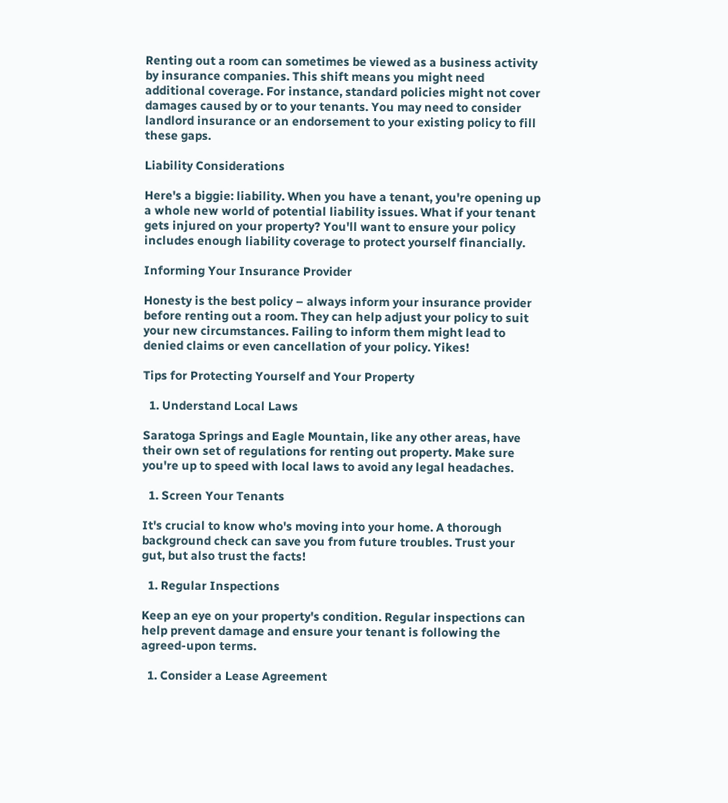Renting out a room can sometimes be viewed as a business activity by insurance companies. This shift means you might need additional coverage. For instance, standard policies might not cover damages caused by or to your tenants. You may need to consider landlord insurance or an endorsement to your existing policy to fill these gaps.

Liability Considerations

Here's a biggie: liability. When you have a tenant, you're opening up a whole new world of potential liability issues. What if your tenant gets injured on your property? You'll want to ensure your policy includes enough liability coverage to protect yourself financially.

Informing Your Insurance Provider

Honesty is the best policy – always inform your insurance provider before renting out a room. They can help adjust your policy to suit your new circumstances. Failing to inform them might lead to denied claims or even cancellation of your policy. Yikes!

Tips for Protecting Yourself and Your Property

  1. Understand Local Laws

Saratoga Springs and Eagle Mountain, like any other areas, have their own set of regulations for renting out property. Make sure you're up to speed with local laws to avoid any legal headaches.

  1. Screen Your Tenants

It's crucial to know who's moving into your home. A thorough background check can save you from future troubles. Trust your gut, but also trust the facts!

  1. Regular Inspections

Keep an eye on your property's condition. Regular inspections can help prevent damage and ensure your tenant is following the agreed-upon terms.

  1. Consider a Lease Agreement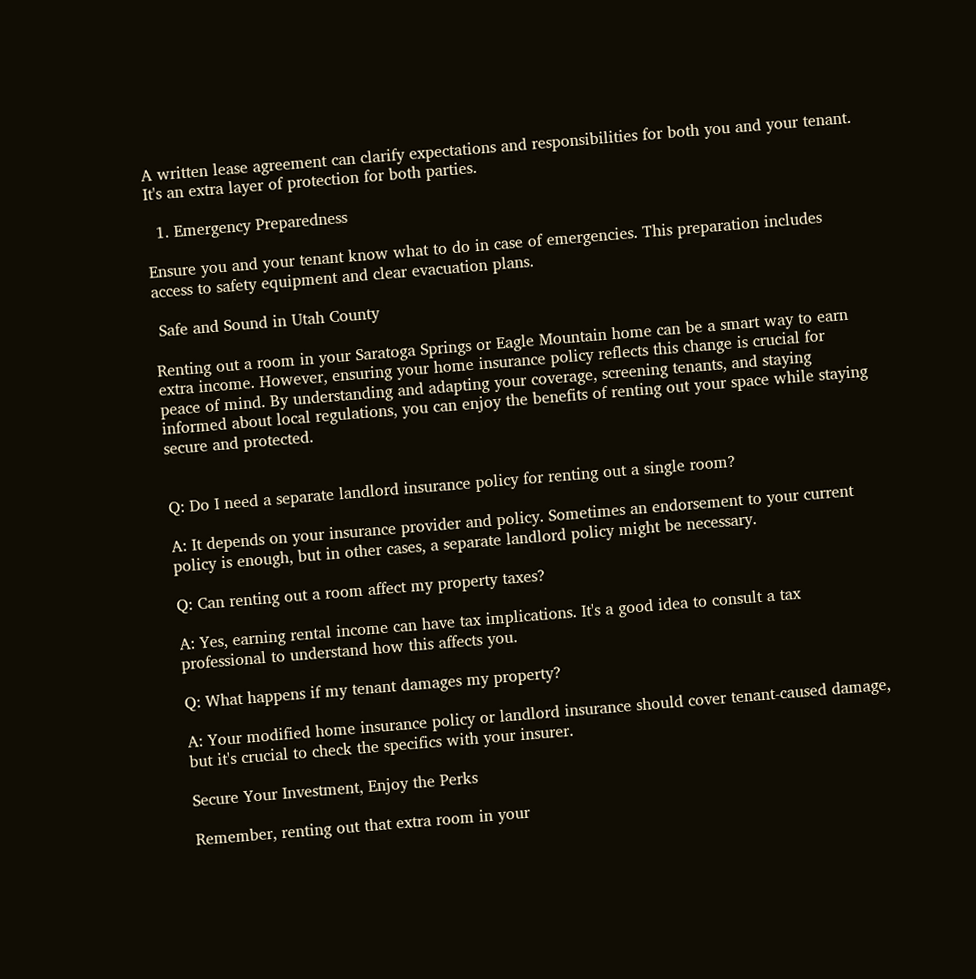A written lease agreement can clarify expectations and responsibilities for both you and your tenant. It's an extra layer of protection for both parties.

  1. Emergency Preparedness

Ensure you and your tenant know what to do in case of emergencies. This preparation includes access to safety equipment and clear evacuation plans.

 Safe and Sound in Utah County

Renting out a room in your Saratoga Springs or Eagle Mountain home can be a smart way to earn extra income. However, ensuring your home insurance policy reflects this change is crucial for peace of mind. By understanding and adapting your coverage, screening tenants, and staying informed about local regulations, you can enjoy the benefits of renting out your space while staying secure and protected.


Q: Do I need a separate landlord insurance policy for renting out a single room?

A: It depends on your insurance provider and policy. Sometimes an endorsement to your current policy is enough, but in other cases, a separate landlord policy might be necessary.

Q: Can renting out a room affect my property taxes?

A: Yes, earning rental income can have tax implications. It's a good idea to consult a tax professional to understand how this affects you.

Q: What happens if my tenant damages my property?

A: Your modified home insurance policy or landlord insurance should cover tenant-caused damage, but it's crucial to check the specifics with your insurer.

Secure Your Investment, Enjoy the Perks

Remember, renting out that extra room in your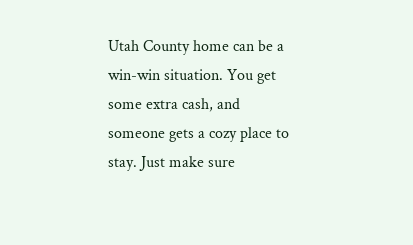Utah County home can be a win-win situation. You get some extra cash, and someone gets a cozy place to stay. Just make sure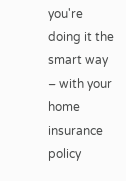you're doing it the smart way – with your home insurance policy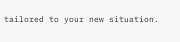tailored to your new situation.